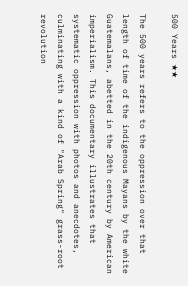500 Years ★★

The 500 years refers to the oppression over that length of time of the indigenous Mayans by the white Guatemalans, abetted in the 20th century by American imperialism. This documentary illustrates that systematic oppression with photos and anecdotes, culminating with a kind of "Arab Spring" grass-root revolution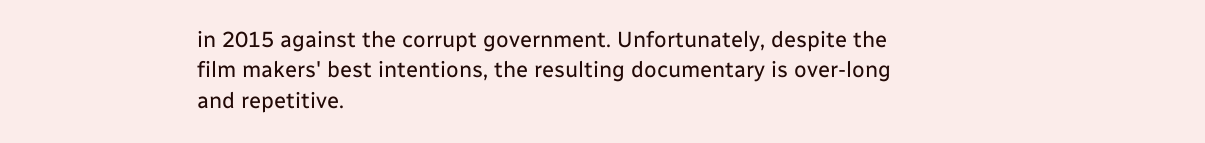in 2015 against the corrupt government. Unfortunately, despite the film makers' best intentions, the resulting documentary is over-long and repetitive.